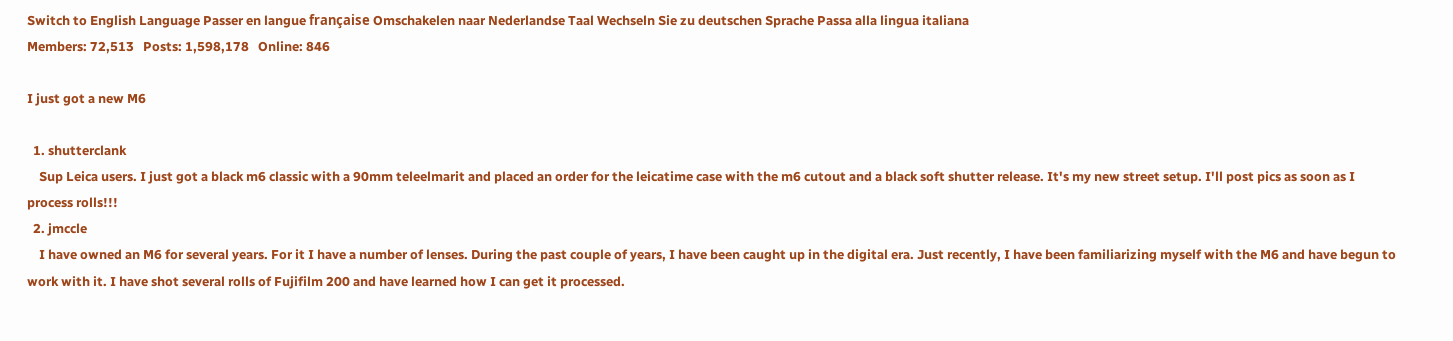Switch to English Language Passer en langue française Omschakelen naar Nederlandse Taal Wechseln Sie zu deutschen Sprache Passa alla lingua italiana
Members: 72,513   Posts: 1,598,178   Online: 846

I just got a new M6

  1. shutterclank
    Sup Leica users. I just got a black m6 classic with a 90mm teleelmarit and placed an order for the leicatime case with the m6 cutout and a black soft shutter release. It's my new street setup. I'll post pics as soon as I process rolls!!!
  2. jmccle
    I have owned an M6 for several years. For it I have a number of lenses. During the past couple of years, I have been caught up in the digital era. Just recently, I have been familiarizing myself with the M6 and have begun to work with it. I have shot several rolls of Fujifilm 200 and have learned how I can get it processed.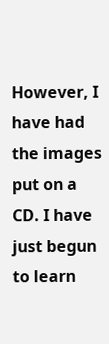However, I have had the images put on a CD. I have just begun to learn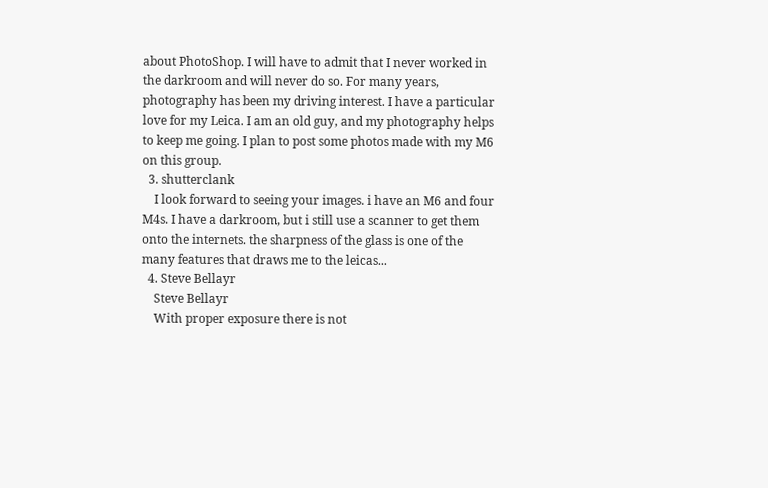about PhotoShop. I will have to admit that I never worked in the darkroom and will never do so. For many years, photography has been my driving interest. I have a particular love for my Leica. I am an old guy, and my photography helps to keep me going. I plan to post some photos made with my M6 on this group.
  3. shutterclank
    I look forward to seeing your images. i have an M6 and four M4s. I have a darkroom, but i still use a scanner to get them onto the internets. the sharpness of the glass is one of the many features that draws me to the leicas...
  4. Steve Bellayr
    Steve Bellayr
    With proper exposure there is not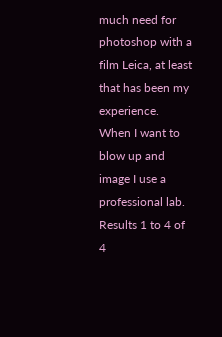much need for photoshop with a film Leica, at least that has been my experience. When I want to blow up and image I use a professional lab.
Results 1 to 4 of 4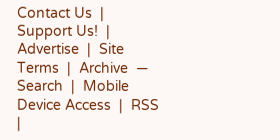Contact Us  |  Support Us!  |  Advertise  |  Site Terms  |  Archive  —   Search  |  Mobile Device Access  |  RSS  |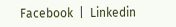Facebook  |  Linkedin